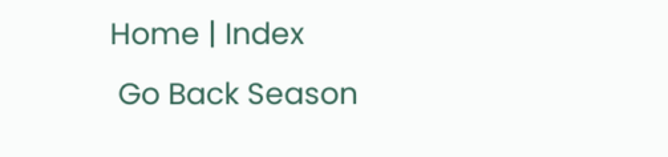Home | Index
 Go Back Season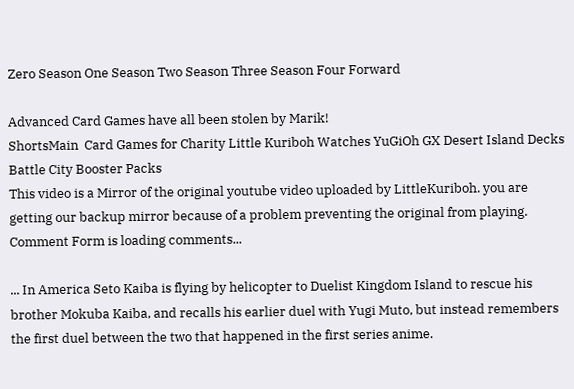Zero Season One Season Two Season Three Season Four Forward

Advanced Card Games have all been stolen by Marik!
ShortsMain  Card Games for Charity Little Kuriboh Watches YuGiOh GX Desert Island Decks Battle City Booster Packs
This video is a Mirror of the original youtube video uploaded by LittleKuriboh. you are getting our backup mirror because of a problem preventing the original from playing.
Comment Form is loading comments...

... In America Seto Kaiba is flying by helicopter to Duelist Kingdom Island to rescue his brother Mokuba Kaiba, and recalls his earlier duel with Yugi Muto, but instead remembers the first duel between the two that happened in the first series anime.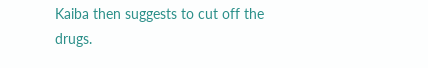Kaiba then suggests to cut off the drugs.